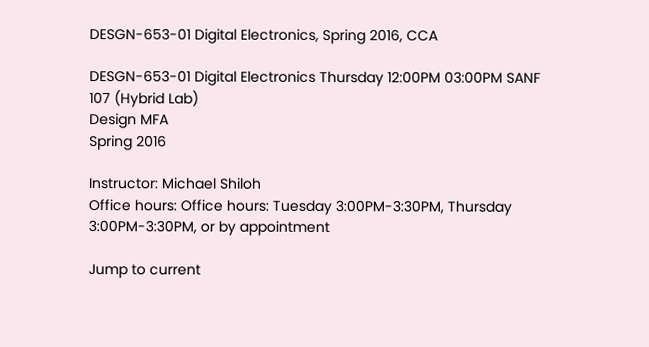DESGN-653-01 Digital Electronics, Spring 2016, CCA

DESGN-653-01 Digital Electronics Thursday 12:00PM 03:00PM SANF 107 (Hybrid Lab)
Design MFA
Spring 2016

Instructor: Michael Shiloh
Office hours: Office hours: Tuesday 3:00PM-3:30PM, Thursday 3:00PM-3:30PM, or by appointment

Jump to current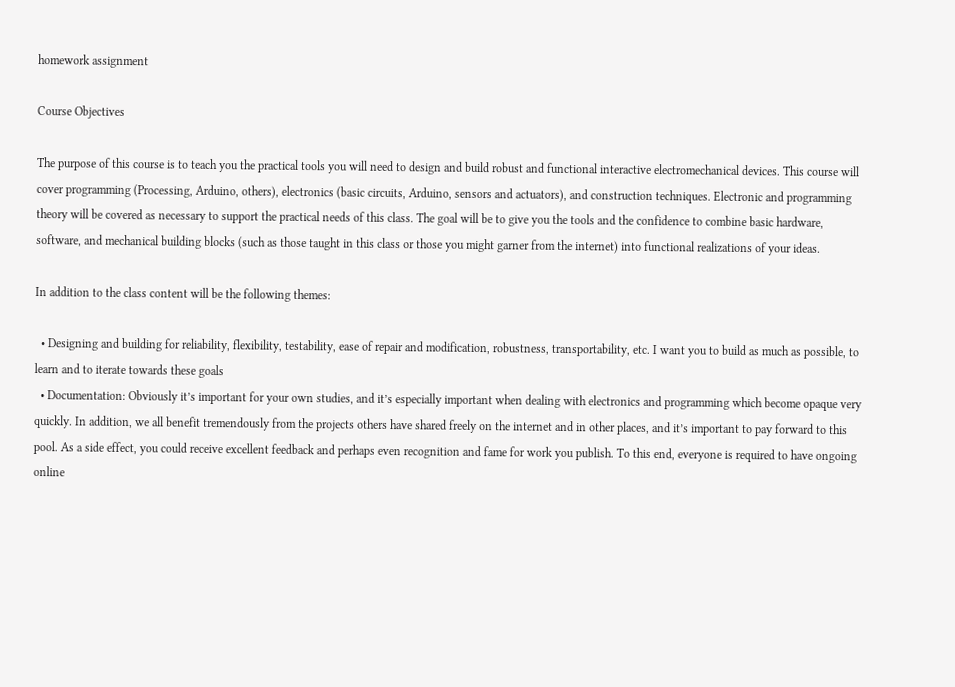homework assignment

Course Objectives

The purpose of this course is to teach you the practical tools you will need to design and build robust and functional interactive electromechanical devices. This course will cover programming (Processing, Arduino, others), electronics (basic circuits, Arduino, sensors and actuators), and construction techniques. Electronic and programming theory will be covered as necessary to support the practical needs of this class. The goal will be to give you the tools and the confidence to combine basic hardware, software, and mechanical building blocks (such as those taught in this class or those you might garner from the internet) into functional realizations of your ideas.

In addition to the class content will be the following themes:

  • Designing and building for reliability, flexibility, testability, ease of repair and modification, robustness, transportability, etc. I want you to build as much as possible, to learn and to iterate towards these goals
  • Documentation: Obviously it’s important for your own studies, and it’s especially important when dealing with electronics and programming which become opaque very quickly. In addition, we all benefit tremendously from the projects others have shared freely on the internet and in other places, and it’s important to pay forward to this pool. As a side effect, you could receive excellent feedback and perhaps even recognition and fame for work you publish. To this end, everyone is required to have ongoing online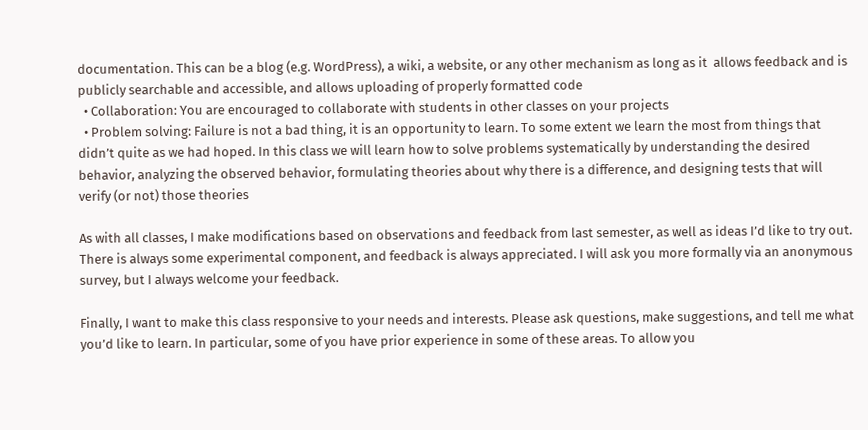documentation. This can be a blog (e.g. WordPress), a wiki, a website, or any other mechanism as long as it  allows feedback and is publicly searchable and accessible, and allows uploading of properly formatted code
  • Collaboration: You are encouraged to collaborate with students in other classes on your projects
  • Problem solving: Failure is not a bad thing, it is an opportunity to learn. To some extent we learn the most from things that didn’t quite as we had hoped. In this class we will learn how to solve problems systematically by understanding the desired behavior, analyzing the observed behavior, formulating theories about why there is a difference, and designing tests that will verify (or not) those theories

As with all classes, I make modifications based on observations and feedback from last semester, as well as ideas I’d like to try out. There is always some experimental component, and feedback is always appreciated. I will ask you more formally via an anonymous survey, but I always welcome your feedback.

Finally, I want to make this class responsive to your needs and interests. Please ask questions, make suggestions, and tell me what you’d like to learn. In particular, some of you have prior experience in some of these areas. To allow you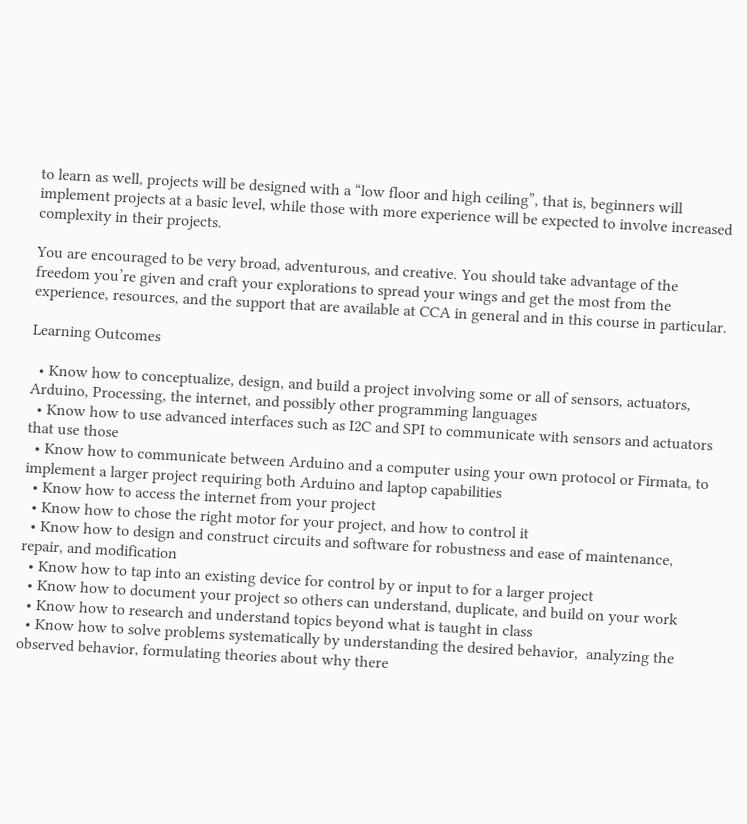to learn as well, projects will be designed with a “low floor and high ceiling”, that is, beginners will implement projects at a basic level, while those with more experience will be expected to involve increased complexity in their projects.

You are encouraged to be very broad, adventurous, and creative. You should take advantage of the freedom you’re given and craft your explorations to spread your wings and get the most from the experience, resources, and the support that are available at CCA in general and in this course in particular.

Learning Outcomes

  • Know how to conceptualize, design, and build a project involving some or all of sensors, actuators, Arduino, Processing, the internet, and possibly other programming languages
  • Know how to use advanced interfaces such as I2C and SPI to communicate with sensors and actuators that use those
  • Know how to communicate between Arduino and a computer using your own protocol or Firmata, to implement a larger project requiring both Arduino and laptop capabilities
  • Know how to access the internet from your project
  • Know how to chose the right motor for your project, and how to control it
  • Know how to design and construct circuits and software for robustness and ease of maintenance, repair, and modification
  • Know how to tap into an existing device for control by or input to for a larger project
  • Know how to document your project so others can understand, duplicate, and build on your work
  • Know how to research and understand topics beyond what is taught in class
  • Know how to solve problems systematically by understanding the desired behavior,  analyzing the observed behavior, formulating theories about why there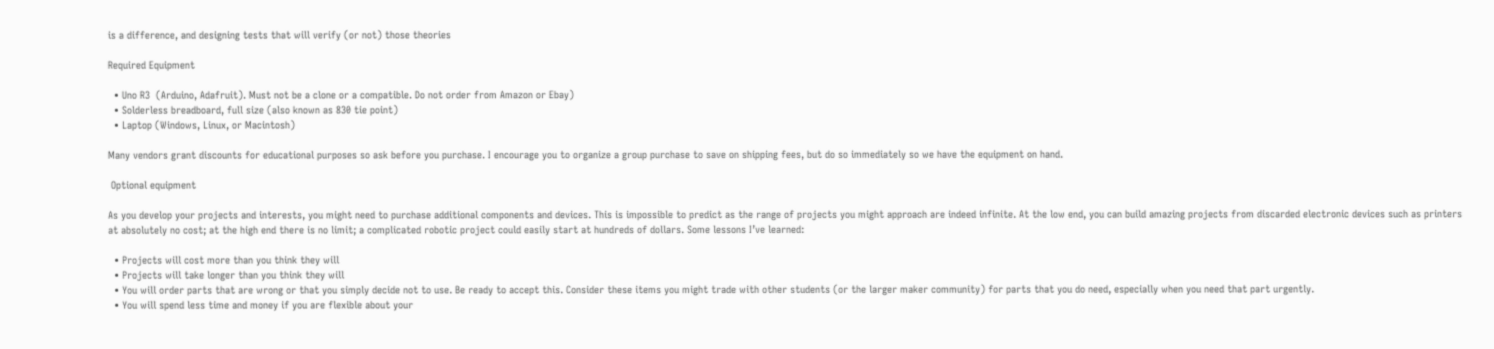is a difference, and designing tests that will verify (or not) those theories

Required Equipment

  • Uno R3  (Arduino, Adafruit). Must not be a clone or a compatible. Do not order from Amazon or Ebay)
  • Solderless breadboard, full size (also known as 830 tie point)
  • Laptop (Windows, Linux, or Macintosh)

Many vendors grant discounts for educational purposes so ask before you purchase. I encourage you to organize a group purchase to save on shipping fees, but do so immediately so we have the equipment on hand.

 Optional equipment

As you develop your projects and interests, you might need to purchase additional components and devices. This is impossible to predict as the range of projects you might approach are indeed infinite. At the low end, you can build amazing projects from discarded electronic devices such as printers at absolutely no cost; at the high end there is no limit; a complicated robotic project could easily start at hundreds of dollars. Some lessons I’ve learned:

  • Projects will cost more than you think they will
  • Projects will take longer than you think they will
  • You will order parts that are wrong or that you simply decide not to use. Be ready to accept this. Consider these items you might trade with other students (or the larger maker community) for parts that you do need, especially when you need that part urgently.
  • You will spend less time and money if you are flexible about your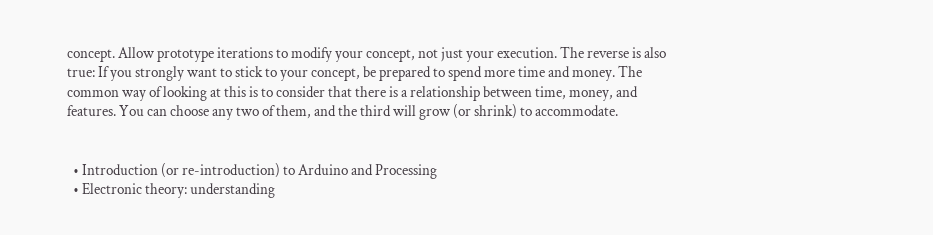concept. Allow prototype iterations to modify your concept, not just your execution. The reverse is also true: If you strongly want to stick to your concept, be prepared to spend more time and money. The common way of looking at this is to consider that there is a relationship between time, money, and features. You can choose any two of them, and the third will grow (or shrink) to accommodate.


  • Introduction (or re-introduction) to Arduino and Processing
  • Electronic theory: understanding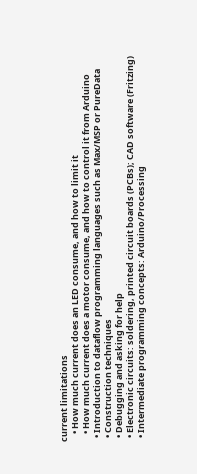current limitations
    • How much current does an LED consume, and how to limit it
    • How much current does a motor consume, and how to control it from Arduino
  • Introduction to dataflow programming languages such as Max/MSP or PureData
  • Construction techniques
  • Debugging and asking for help
  • Electronic circuits: soldering, printed circuit boards (PCBs); CAD software (Fritzing)
  • Intermediate programming concepts: Arduino/Processing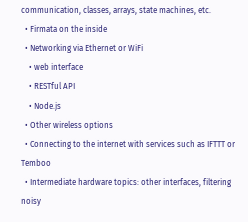communication, classes, arrays, state machines, etc.
  • Firmata on the inside
  • Networking via Ethernet or WiFi
    • web interface
    • RESTful API
    • Node.js
  • Other wireless options
  • Connecting to the internet with services such as IFTTT or Temboo
  • Intermediate hardware topics: other interfaces, filtering noisy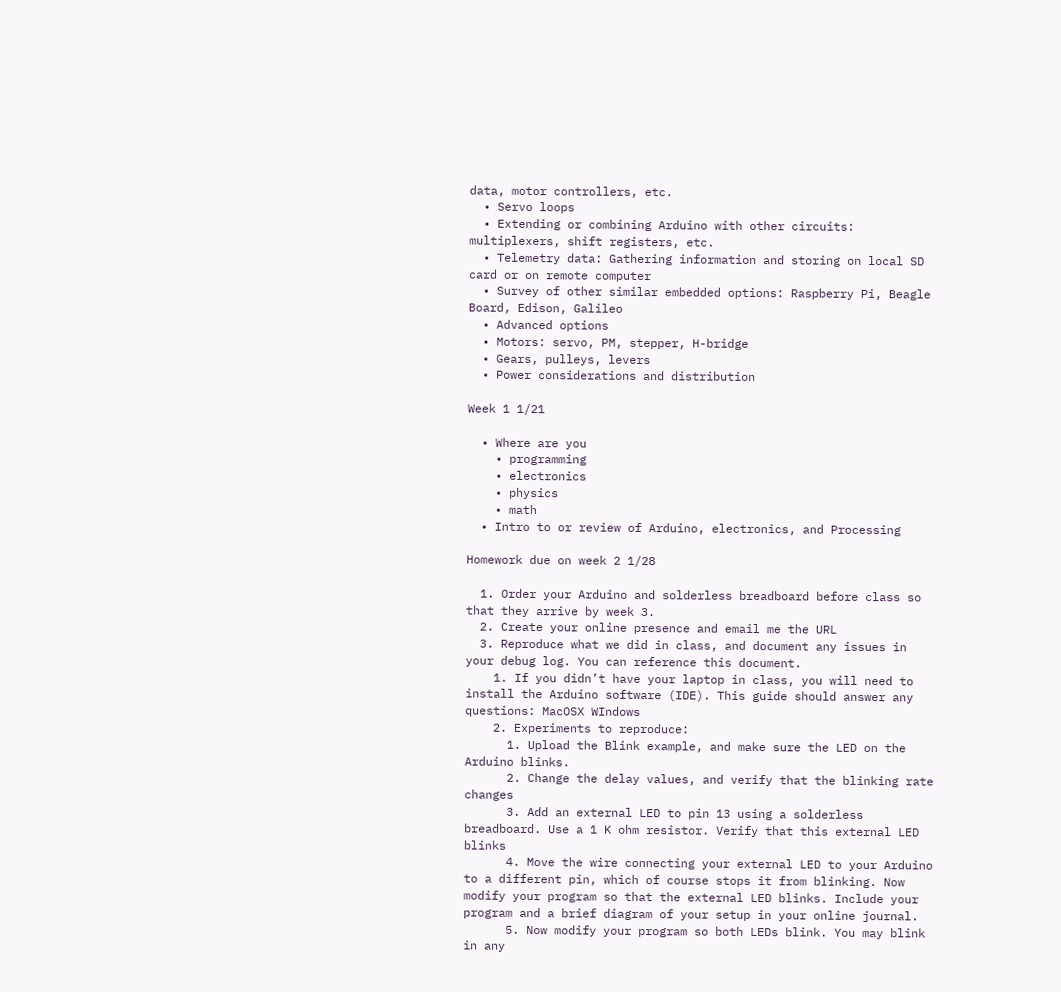data, motor controllers, etc.
  • Servo loops
  • Extending or combining Arduino with other circuits: multiplexers, shift registers, etc.
  • Telemetry data: Gathering information and storing on local SD card or on remote computer
  • Survey of other similar embedded options: Raspberry Pi, Beagle Board, Edison, Galileo
  • Advanced options
  • Motors: servo, PM, stepper, H-bridge
  • Gears, pulleys, levers
  • Power considerations and distribution

Week 1 1/21

  • Where are you
    • programming
    • electronics
    • physics
    • math
  • Intro to or review of Arduino, electronics, and Processing

Homework due on week 2 1/28

  1. Order your Arduino and solderless breadboard before class so that they arrive by week 3.
  2. Create your online presence and email me the URL
  3. Reproduce what we did in class, and document any issues in your debug log. You can reference this document.
    1. If you didn’t have your laptop in class, you will need to install the Arduino software (IDE). This guide should answer any questions: MacOSX WIndows
    2. Experiments to reproduce:
      1. Upload the Blink example, and make sure the LED on the Arduino blinks.
      2. Change the delay values, and verify that the blinking rate changes
      3. Add an external LED to pin 13 using a solderless breadboard. Use a 1 K ohm resistor. Verify that this external LED blinks
      4. Move the wire connecting your external LED to your Arduino to a different pin, which of course stops it from blinking. Now modify your program so that the external LED blinks. Include your program and a brief diagram of your setup in your online journal.
      5. Now modify your program so both LEDs blink. You may blink in any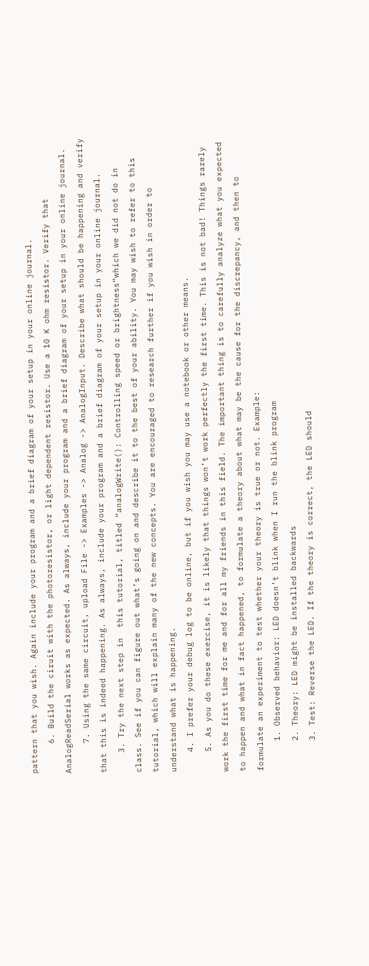pattern that you wish. Again include your program and a brief diagram of your setup in your online journal.
      6. Build the ciruit with the photoresistor, or light dependent resistor. Use a 10 K ohm resistor. Verify that AnalogReadSerial works as expected. As always, include your program and a brief diagram of your setup in your online journal.
      7. Using the same circuit, upload File -> Examples -> Analog -> AnalogInput. Describe what should be happening and verify that this is indeed happening. As always, include your program and a brief diagram of your setup in your online journal.
    3. Try the next step in  this tutorial, titled “analogWrite(): Controlling speed or brightness“which we did not do in class. See if you can figure out what’s going on and describe it to the best of your ability. You may wish to refer to this tutorial, which will explain many of the new concepts. You are encouraged to research further if you wish in order to understand what is happening.
    4. I prefer your debug log to be online, but if you wish you may use a notebook or other means.
    5. As you do these exercise, it is likely that things won’t work perfectly the first time. This is not bad! Things rarely work the first time for me and for all my friends in this field. The important thing is to carefully analyze what you expected to happen and what in fact happened, to formulate a theory about what may be the cause for the discrepancy, and then to formulate an experiment to test whether your theory is true or not. Example:
      1. Observed behavior: LED doesn’t blink when I run the blink program
      2. Theory: LED might be installed backwards
      3. Test: Reverse the LED. If the theory is correct, the LED should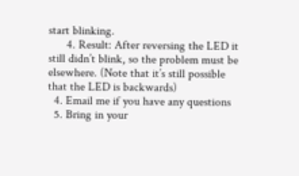start blinking.
      4. Result: After reversing the LED it still didn’t blink, so the problem must be elsewhere. (Note that it’s still possible that the LED is backwards)
  4. Email me if you have any questions
  5. Bring in your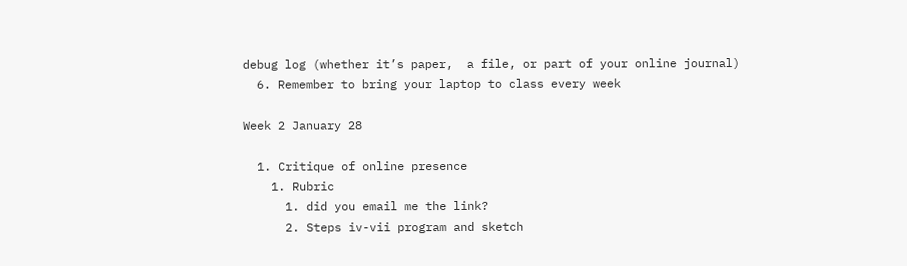debug log (whether it’s paper,  a file, or part of your online journal)
  6. Remember to bring your laptop to class every week

Week 2 January 28

  1. Critique of online presence
    1. Rubric
      1. did you email me the link?
      2. Steps iv-vii program and sketch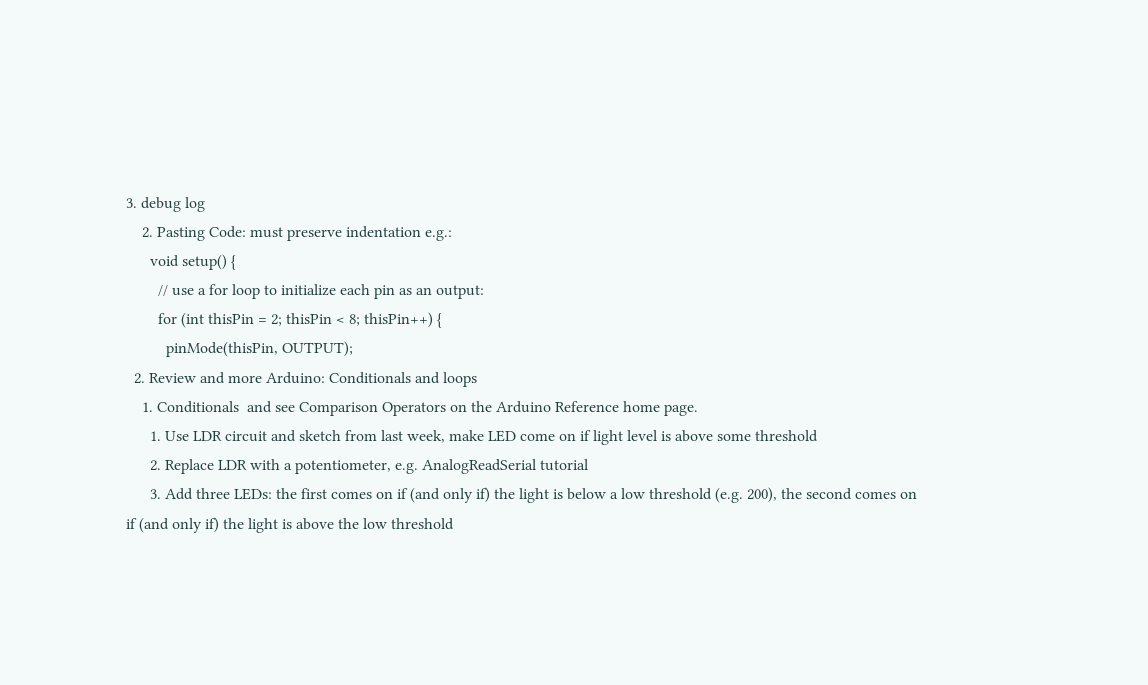3. debug log
    2. Pasting Code: must preserve indentation e.g.:
      void setup() {
        // use a for loop to initialize each pin as an output:
        for (int thisPin = 2; thisPin < 8; thisPin++) {
          pinMode(thisPin, OUTPUT);
  2. Review and more Arduino: Conditionals and loops
    1. Conditionals  and see Comparison Operators on the Arduino Reference home page.
      1. Use LDR circuit and sketch from last week, make LED come on if light level is above some threshold
      2. Replace LDR with a potentiometer, e.g. AnalogReadSerial tutorial
      3. Add three LEDs: the first comes on if (and only if) the light is below a low threshold (e.g. 200), the second comes on if (and only if) the light is above the low threshold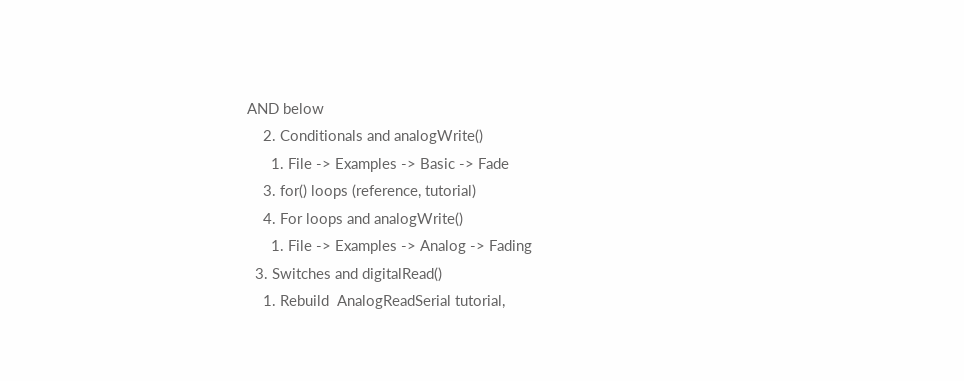AND below
    2. Conditionals and analogWrite()
      1. File -> Examples -> Basic -> Fade
    3. for() loops (reference, tutorial)
    4. For loops and analogWrite()
      1. File -> Examples -> Analog -> Fading
  3. Switches and digitalRead()
    1. Rebuild  AnalogReadSerial tutorial,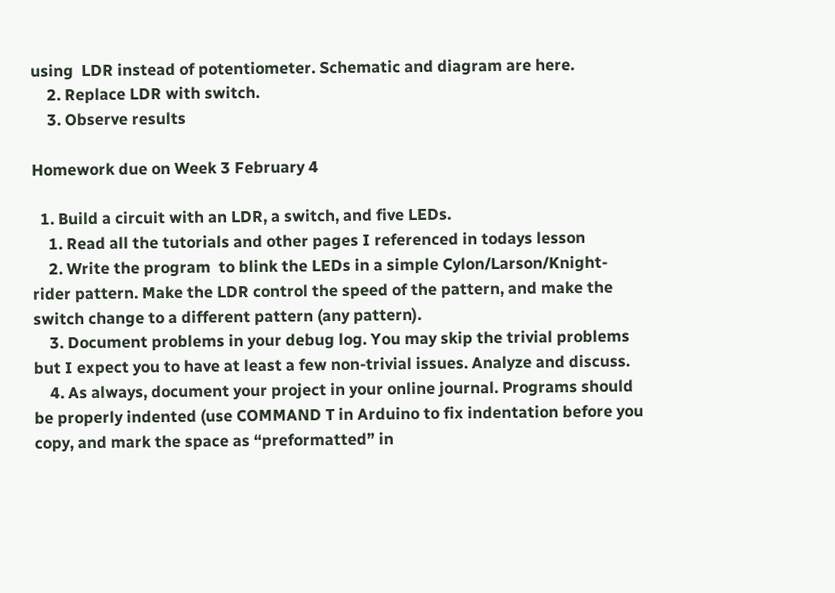using  LDR instead of potentiometer. Schematic and diagram are here.
    2. Replace LDR with switch.
    3. Observe results

Homework due on Week 3 February 4

  1. Build a circuit with an LDR, a switch, and five LEDs.
    1. Read all the tutorials and other pages I referenced in todays lesson
    2. Write the program  to blink the LEDs in a simple Cylon/Larson/Knight-rider pattern. Make the LDR control the speed of the pattern, and make the switch change to a different pattern (any pattern).
    3. Document problems in your debug log. You may skip the trivial problems but I expect you to have at least a few non-trivial issues. Analyze and discuss.
    4. As always, document your project in your online journal. Programs should be properly indented (use COMMAND T in Arduino to fix indentation before you copy, and mark the space as “preformatted” in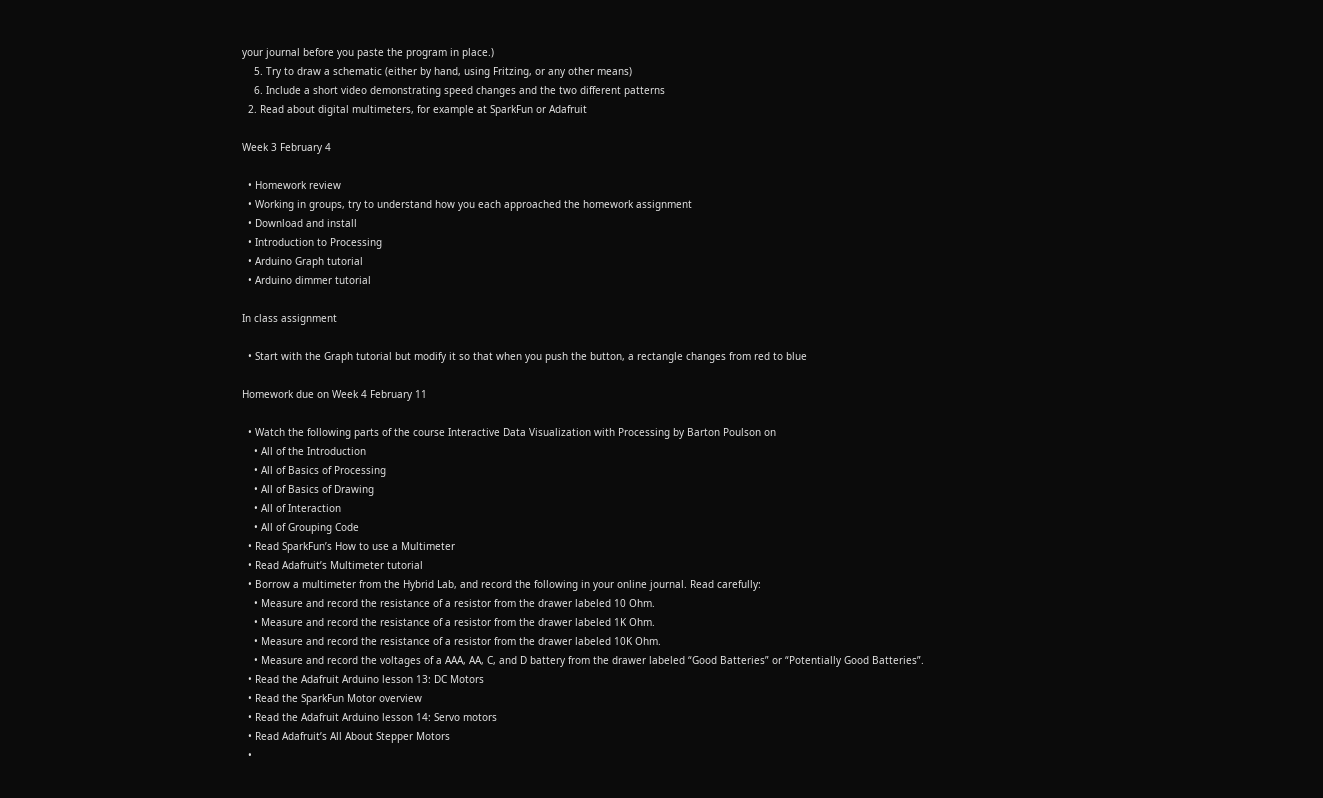your journal before you paste the program in place.)
    5. Try to draw a schematic (either by hand, using Fritzing, or any other means)
    6. Include a short video demonstrating speed changes and the two different patterns
  2. Read about digital multimeters, for example at SparkFun or Adafruit

Week 3 February 4

  • Homework review
  • Working in groups, try to understand how you each approached the homework assignment
  • Download and install
  • Introduction to Processing
  • Arduino Graph tutorial
  • Arduino dimmer tutorial

In class assignment

  • Start with the Graph tutorial but modify it so that when you push the button, a rectangle changes from red to blue

Homework due on Week 4 February 11

  • Watch the following parts of the course Interactive Data Visualization with Processing by Barton Poulson on
    • All of the Introduction
    • All of Basics of Processing
    • All of Basics of Drawing
    • All of Interaction
    • All of Grouping Code
  • Read SparkFun’s How to use a Multimeter
  • Read Adafruit’s Multimeter tutorial
  • Borrow a multimeter from the Hybrid Lab, and record the following in your online journal. Read carefully:
    • Measure and record the resistance of a resistor from the drawer labeled 10 Ohm.
    • Measure and record the resistance of a resistor from the drawer labeled 1K Ohm.
    • Measure and record the resistance of a resistor from the drawer labeled 10K Ohm.
    • Measure and record the voltages of a AAA, AA, C, and D battery from the drawer labeled “Good Batteries” or “Potentially Good Batteries”.
  • Read the Adafruit Arduino lesson 13: DC Motors
  • Read the SparkFun Motor overview
  • Read the Adafruit Arduino lesson 14: Servo motors
  • Read Adafruit’s All About Stepper Motors
  •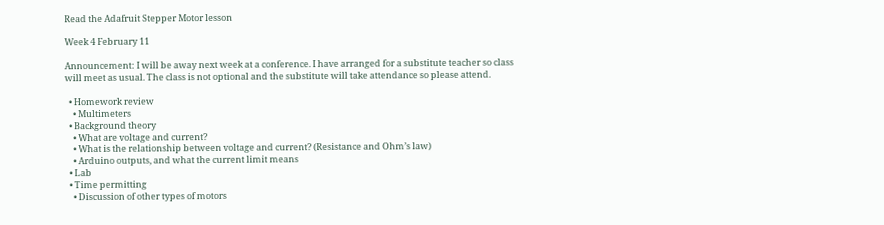Read the Adafruit Stepper Motor lesson

Week 4 February 11

Announcement: I will be away next week at a conference. I have arranged for a substitute teacher so class will meet as usual. The class is not optional and the substitute will take attendance so please attend.

  • Homework review
    • Multimeters
  • Background theory
    • What are voltage and current?
    • What is the relationship between voltage and current? (Resistance and Ohm’s law)
    • Arduino outputs, and what the current limit means
  • Lab
  • Time permitting
    • Discussion of other types of motors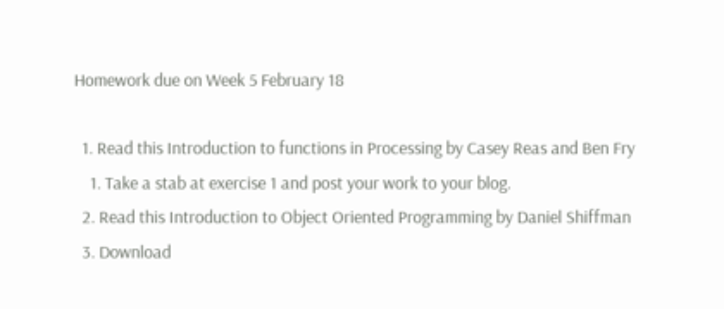Homework due on Week 5 February 18

  1. Read this Introduction to functions in Processing by Casey Reas and Ben Fry
    1. Take a stab at exercise 1 and post your work to your blog.
  2. Read this Introduction to Object Oriented Programming by Daniel Shiffman
  3. Download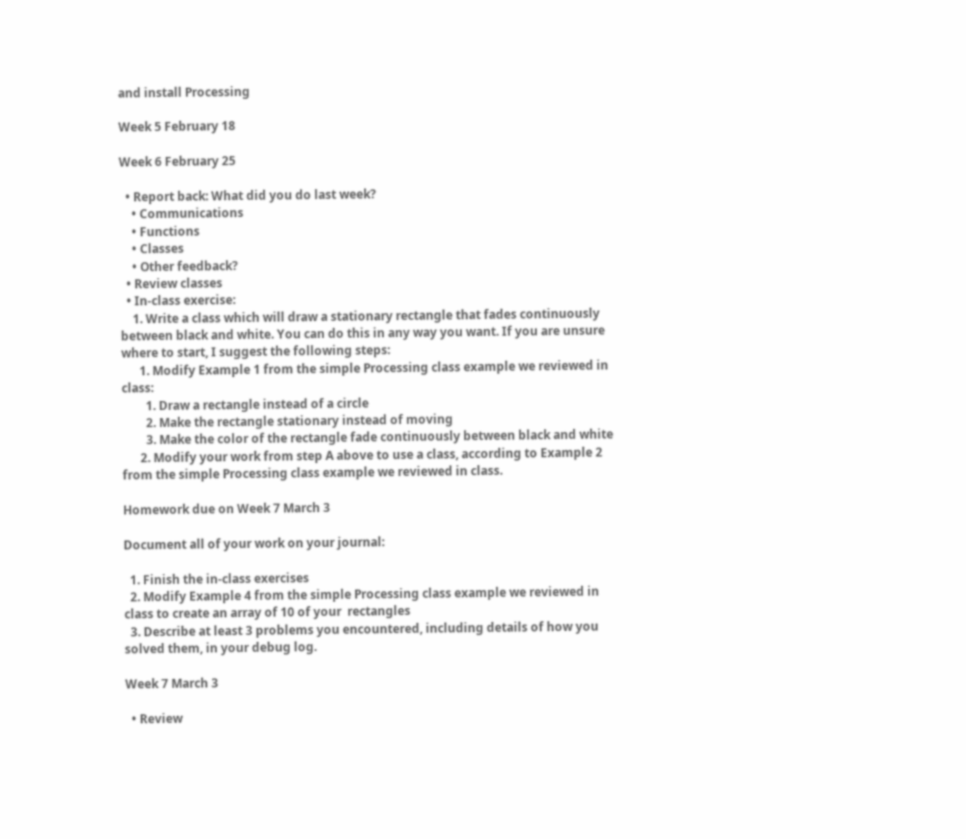and install Processing

Week 5 February 18

Week 6 February 25

  • Report back: What did you do last week?
    • Communications
    • Functions
    • Classes
    • Other feedback?
  • Review classes
  • In-class exercise:
    1. Write a class which will draw a stationary rectangle that fades continuously between black and white. You can do this in any way you want. If you are unsure where to start, I suggest the following steps:
      1. Modify Example 1 from the simple Processing class example we reviewed in class:
        1. Draw a rectangle instead of a circle
        2. Make the rectangle stationary instead of moving
        3. Make the color of the rectangle fade continuously between black and white
      2. Modify your work from step A above to use a class, according to Example 2 from the simple Processing class example we reviewed in class.

Homework due on Week 7 March 3

Document all of your work on your journal:

  1. Finish the in-class exercises
  2. Modify Example 4 from the simple Processing class example we reviewed in class to create an array of 10 of your  rectangles
  3. Describe at least 3 problems you encountered, including details of how you solved them, in your debug log.

Week 7 March 3

  • Review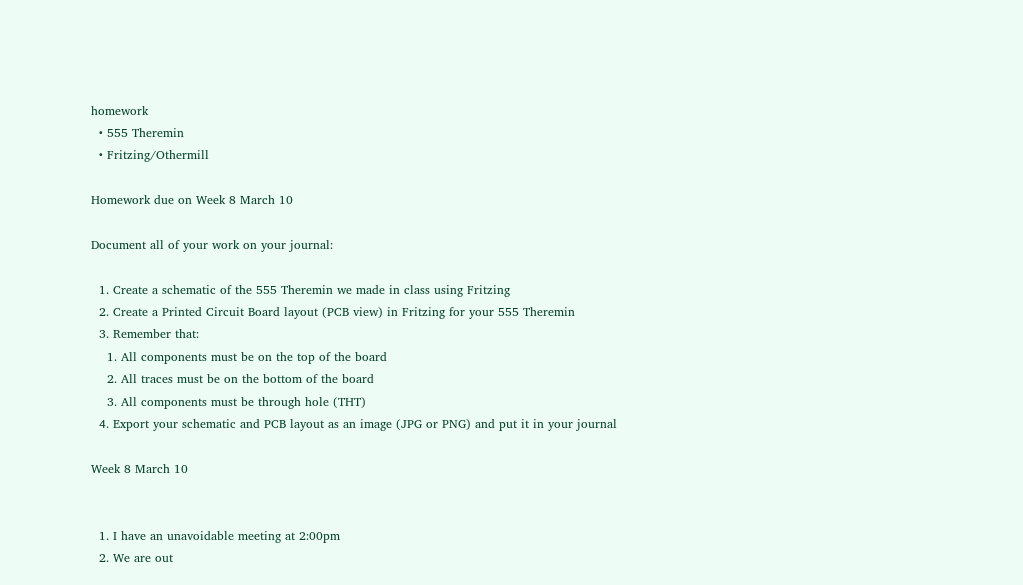homework
  • 555 Theremin
  • Fritzing/Othermill

Homework due on Week 8 March 10

Document all of your work on your journal:

  1. Create a schematic of the 555 Theremin we made in class using Fritzing
  2. Create a Printed Circuit Board layout (PCB view) in Fritzing for your 555 Theremin
  3. Remember that:
    1. All components must be on the top of the board
    2. All traces must be on the bottom of the board
    3. All components must be through hole (THT)
  4. Export your schematic and PCB layout as an image (JPG or PNG) and put it in your journal

Week 8 March 10


  1. I have an unavoidable meeting at 2:00pm
  2. We are out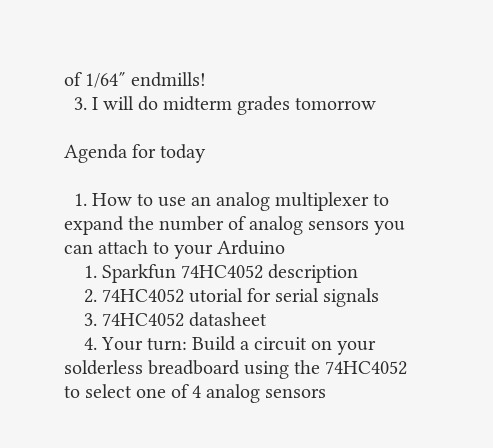of 1/64″ endmills!
  3. I will do midterm grades tomorrow

Agenda for today

  1. How to use an analog multiplexer to expand the number of analog sensors you can attach to your Arduino
    1. Sparkfun 74HC4052 description
    2. 74HC4052 utorial for serial signals
    3. 74HC4052 datasheet
    4. Your turn: Build a circuit on your solderless breadboard using the 74HC4052 to select one of 4 analog sensors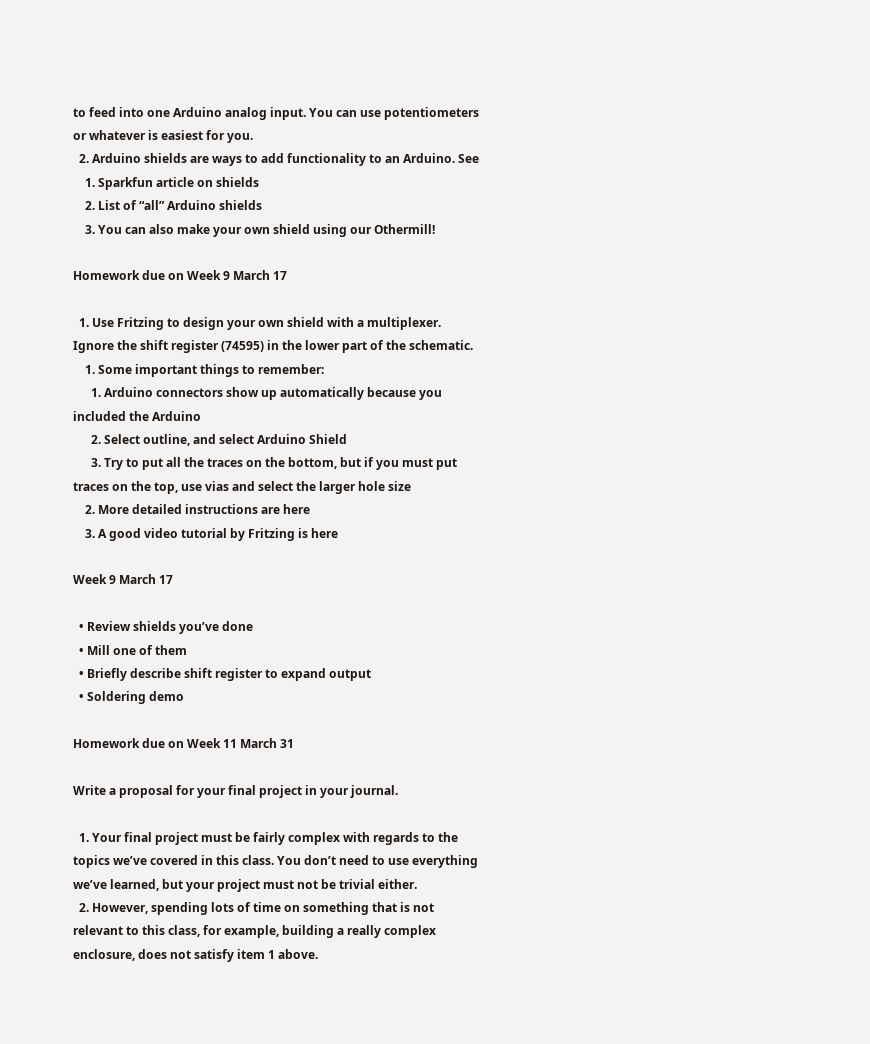to feed into one Arduino analog input. You can use potentiometers or whatever is easiest for you.
  2. Arduino shields are ways to add functionality to an Arduino. See
    1. Sparkfun article on shields
    2. List of “all” Arduino shields
    3. You can also make your own shield using our Othermill!

Homework due on Week 9 March 17

  1. Use Fritzing to design your own shield with a multiplexer. Ignore the shift register (74595) in the lower part of the schematic.
    1. Some important things to remember:
      1. Arduino connectors show up automatically because you included the Arduino
      2. Select outline, and select Arduino Shield
      3. Try to put all the traces on the bottom, but if you must put traces on the top, use vias and select the larger hole size
    2. More detailed instructions are here
    3. A good video tutorial by Fritzing is here

Week 9 March 17

  • Review shields you’ve done
  • Mill one of them
  • Briefly describe shift register to expand output
  • Soldering demo

Homework due on Week 11 March 31

Write a proposal for your final project in your journal.

  1. Your final project must be fairly complex with regards to the topics we’ve covered in this class. You don’t need to use everything we’ve learned, but your project must not be trivial either.
  2. However, spending lots of time on something that is not relevant to this class, for example, building a really complex enclosure, does not satisfy item 1 above.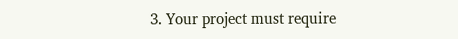3. Your project must require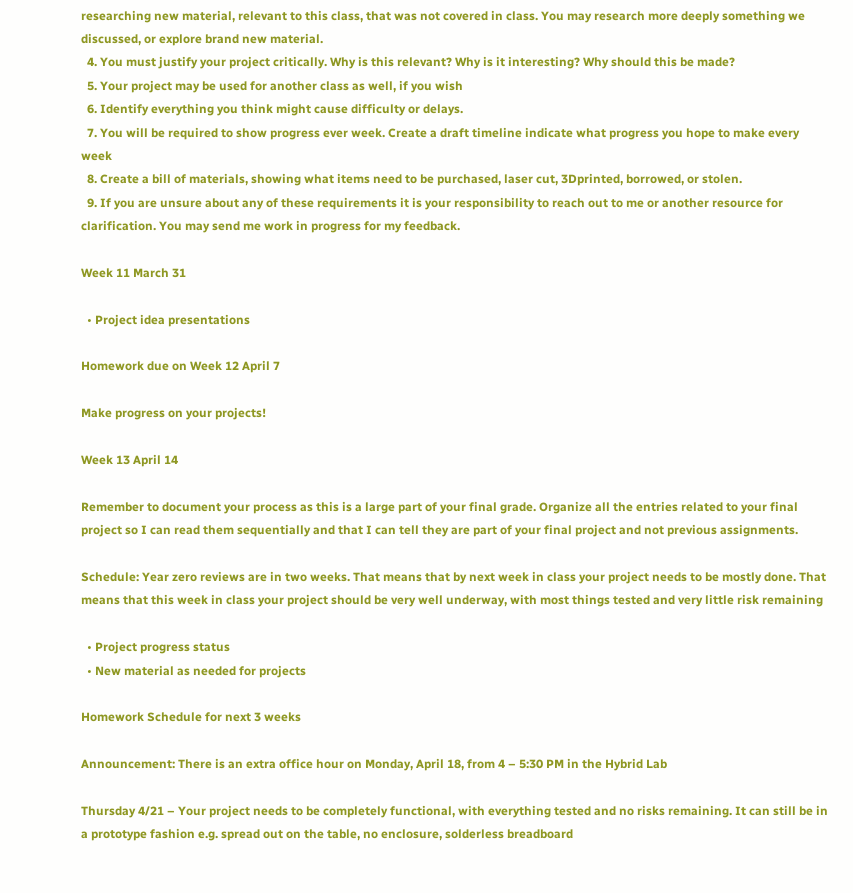researching new material, relevant to this class, that was not covered in class. You may research more deeply something we discussed, or explore brand new material.
  4. You must justify your project critically. Why is this relevant? Why is it interesting? Why should this be made?
  5. Your project may be used for another class as well, if you wish
  6. Identify everything you think might cause difficulty or delays.
  7. You will be required to show progress ever week. Create a draft timeline indicate what progress you hope to make every week
  8. Create a bill of materials, showing what items need to be purchased, laser cut, 3Dprinted, borrowed, or stolen.
  9. If you are unsure about any of these requirements it is your responsibility to reach out to me or another resource for clarification. You may send me work in progress for my feedback.

Week 11 March 31

  • Project idea presentations

Homework due on Week 12 April 7

Make progress on your projects!

Week 13 April 14

Remember to document your process as this is a large part of your final grade. Organize all the entries related to your final project so I can read them sequentially and that I can tell they are part of your final project and not previous assignments.

Schedule: Year zero reviews are in two weeks. That means that by next week in class your project needs to be mostly done. That means that this week in class your project should be very well underway, with most things tested and very little risk remaining

  • Project progress status
  • New material as needed for projects

Homework Schedule for next 3 weeks

Announcement: There is an extra office hour on Monday, April 18, from 4 – 5:30 PM in the Hybrid Lab

Thursday 4/21 – Your project needs to be completely functional, with everything tested and no risks remaining. It can still be in a prototype fashion e.g. spread out on the table, no enclosure, solderless breadboard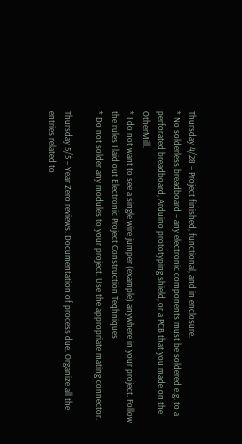Thursday 4/28 – Project finished, functional, and in enclosure.
* No solderless breadboard – any electronic components must be soldered e.g. to a perforated breadboard, Arduino prototyping shield, or a PCB that you made on the OtherMill.
* I do not want to see a single wire jumper (example) anywhere in your project. Follow the rules I laid out Electronic Project Construction Teqhniques
* Do not solder any modules to your project. Use the appropriate mating connector.

Thursday 5/5 – Year Zero reviews. Documentation of process due. Organize all the entries related to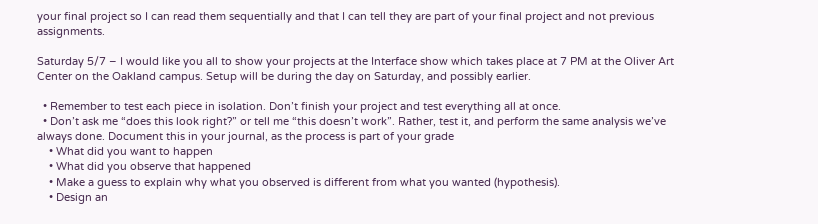your final project so I can read them sequentially and that I can tell they are part of your final project and not previous assignments.

Saturday 5/7 – I would like you all to show your projects at the Interface show which takes place at 7 PM at the Oliver Art Center on the Oakland campus. Setup will be during the day on Saturday, and possibly earlier.

  • Remember to test each piece in isolation. Don’t finish your project and test everything all at once.
  • Don’t ask me “does this look right?” or tell me “this doesn’t work”. Rather, test it, and perform the same analysis we’ve always done. Document this in your journal, as the process is part of your grade
    • What did you want to happen
    • What did you observe that happened
    • Make a guess to explain why what you observed is different from what you wanted (hypothesis).
    • Design an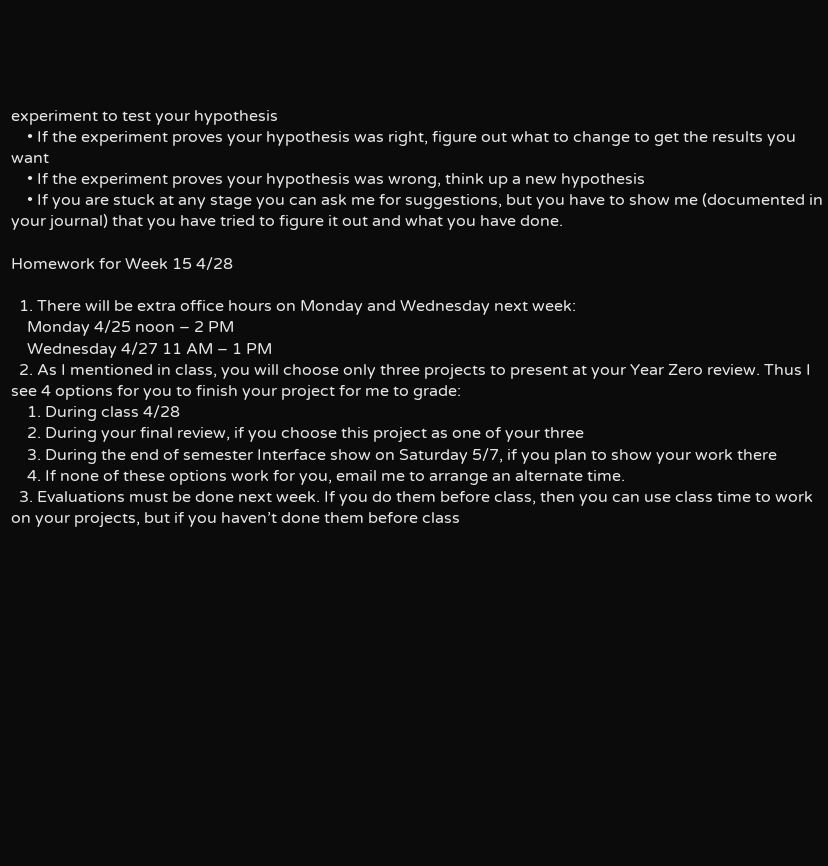experiment to test your hypothesis
    • If the experiment proves your hypothesis was right, figure out what to change to get the results you want
    • If the experiment proves your hypothesis was wrong, think up a new hypothesis
    • If you are stuck at any stage you can ask me for suggestions, but you have to show me (documented in your journal) that you have tried to figure it out and what you have done.

Homework for Week 15 4/28

  1. There will be extra office hours on Monday and Wednesday next week:
    Monday 4/25 noon – 2 PM
    Wednesday 4/27 11 AM – 1 PM
  2. As I mentioned in class, you will choose only three projects to present at your Year Zero review. Thus I see 4 options for you to finish your project for me to grade:
    1. During class 4/28
    2. During your final review, if you choose this project as one of your three
    3. During the end of semester Interface show on Saturday 5/7, if you plan to show your work there
    4. If none of these options work for you, email me to arrange an alternate time.
  3. Evaluations must be done next week. If you do them before class, then you can use class time to work on your projects, but if you haven’t done them before class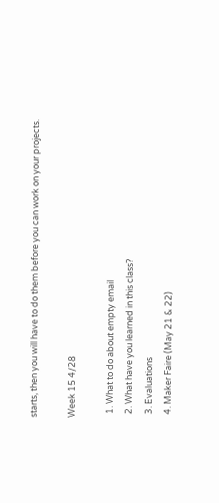starts, then you will have to do them before you can work on your projects.

Week 15 4/28

  1. What to do about empty email
  2. What have you learned in this class?
  3. Evaluations
  4. Maker Faire (May 21 & 22)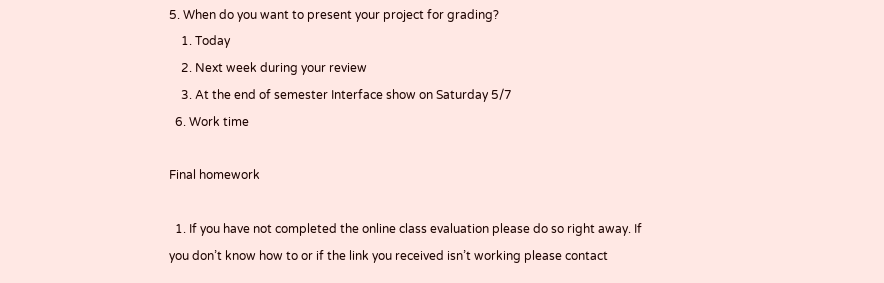5. When do you want to present your project for grading?
    1. Today
    2. Next week during your review
    3. At the end of semester Interface show on Saturday 5/7
  6. Work time

Final homework

  1. If you have not completed the online class evaluation please do so right away. If you don’t know how to or if the link you received isn’t working please contact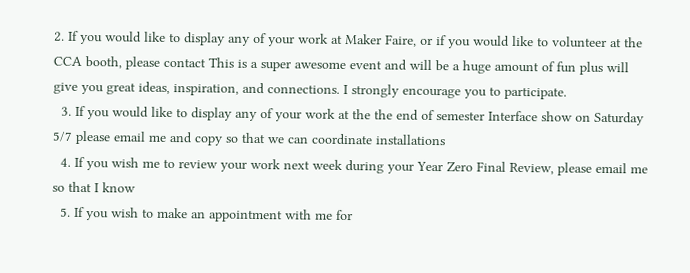2. If you would like to display any of your work at Maker Faire, or if you would like to volunteer at the CCA booth, please contact This is a super awesome event and will be a huge amount of fun plus will give you great ideas, inspiration, and connections. I strongly encourage you to participate.
  3. If you would like to display any of your work at the the end of semester Interface show on Saturday 5/7 please email me and copy so that we can coordinate installations
  4. If you wish me to review your work next week during your Year Zero Final Review, please email me so that I know
  5. If you wish to make an appointment with me for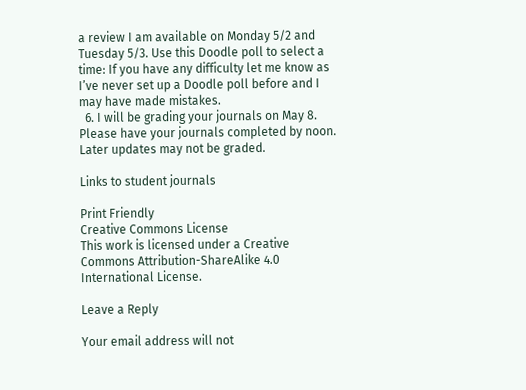a review I am available on Monday 5/2 and Tuesday 5/3. Use this Doodle poll to select a time: If you have any difficulty let me know as I’ve never set up a Doodle poll before and I may have made mistakes.
  6. I will be grading your journals on May 8. Please have your journals completed by noon. Later updates may not be graded.

Links to student journals

Print Friendly
Creative Commons License
This work is licensed under a Creative Commons Attribution-ShareAlike 4.0 International License.

Leave a Reply

Your email address will not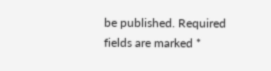be published. Required fields are marked *